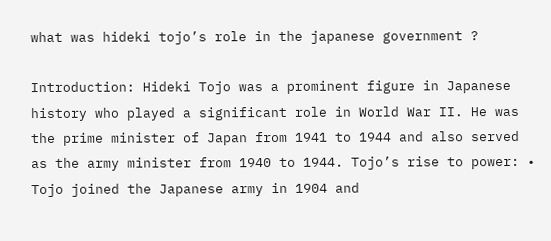what was hideki tojo’s role in the japanese government ?

Introduction: Hideki Tojo was a prominent figure in Japanese history who played a significant role in World War II. He was the prime minister of Japan from 1941 to 1944 and also served as the army minister from 1940 to 1944. Tojo’s rise to power: • Tojo joined the Japanese army in 1904 and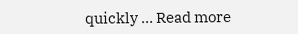quickly … Read more